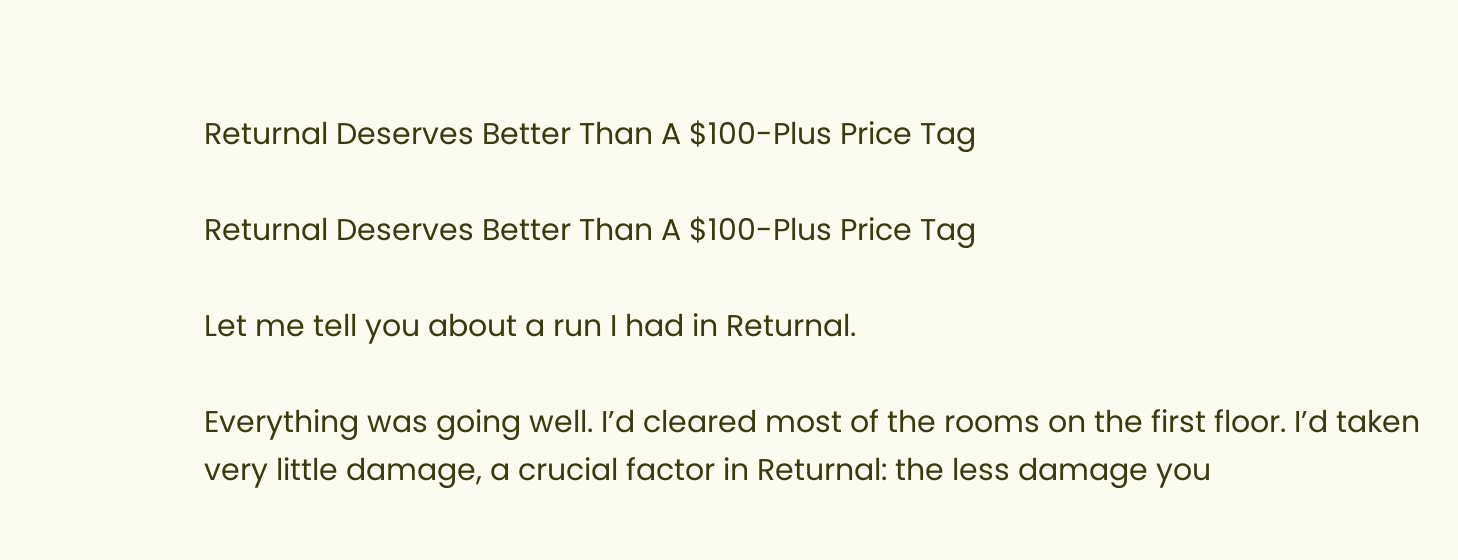Returnal Deserves Better Than A $100-Plus Price Tag

Returnal Deserves Better Than A $100-Plus Price Tag

Let me tell you about a run I had in Returnal.

Everything was going well. I’d cleared most of the rooms on the first floor. I’d taken very little damage, a crucial factor in Returnal: the less damage you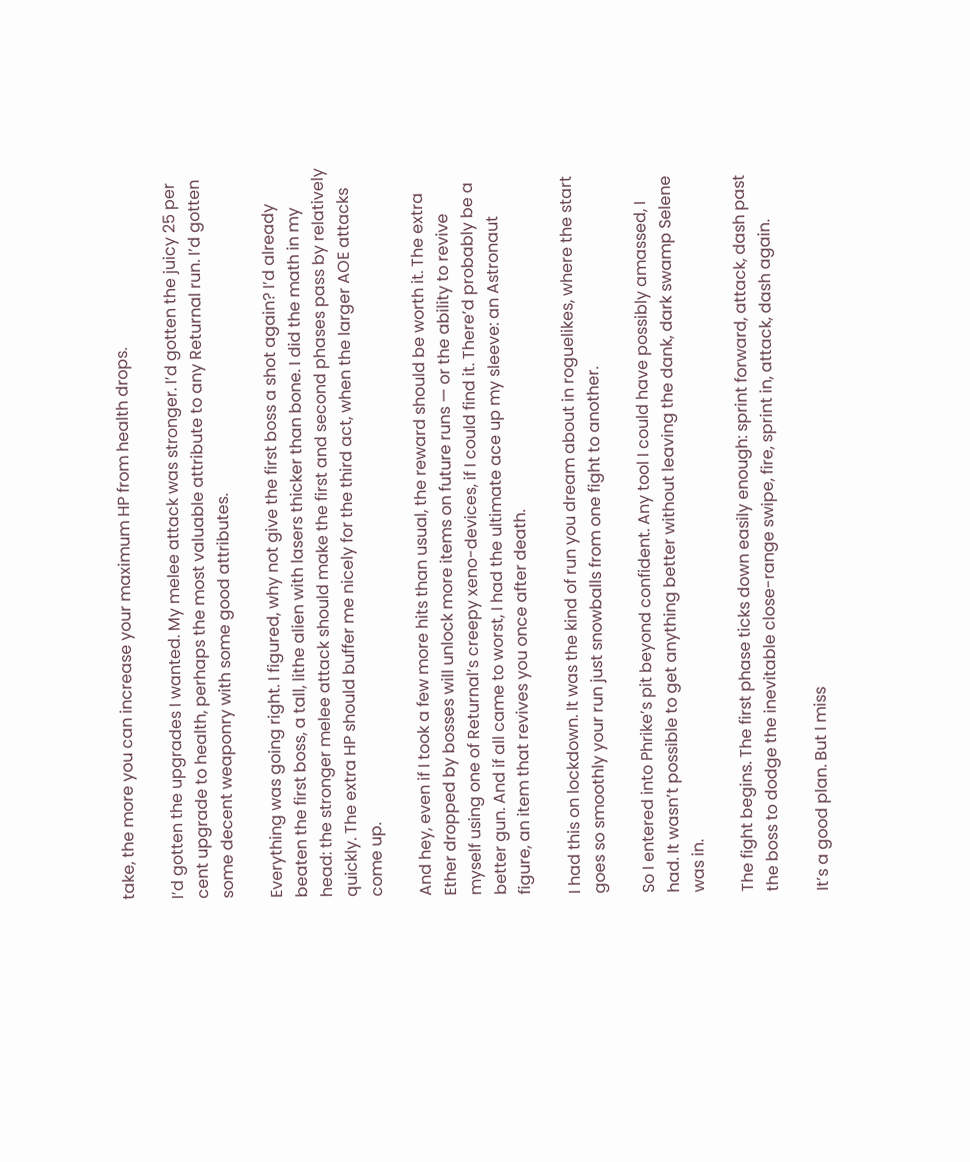take, the more you can increase your maximum HP from health drops.

I’d gotten the upgrades I wanted. My melee attack was stronger. I’d gotten the juicy 25 per cent upgrade to health, perhaps the most valuable attribute to any Returnal run. I’d gotten some decent weaponry with some good attributes.

Everything was going right. I figured, why not give the first boss a shot again? I’d already beaten the first boss, a tall, lithe alien with lasers thicker than bone. I did the math in my head: the stronger melee attack should make the first and second phases pass by relatively quickly. The extra HP should buffer me nicely for the third act, when the larger AOE attacks come up.

And hey, even if I took a few more hits than usual, the reward should be worth it. The extra Ether dropped by bosses will unlock more items on future runs — or the ability to revive myself using one of Returnal‘s creepy xeno-devices, if I could find it. There’d probably be a better gun. And if all came to worst, I had the ultimate ace up my sleeve: an Astronaut figure, an item that revives you once after death.

I had this on lockdown. It was the kind of run you dream about in roguelikes, where the start goes so smoothly your run just snowballs from one fight to another.

So I entered into Phrike’s pit beyond confident. Any tool I could have possibly amassed, I had. It wasn’t possible to get anything better without leaving the dank, dark swamp Selene was in.

The fight begins. The first phase ticks down easily enough: sprint forward, attack, dash past the boss to dodge the inevitable close-range swipe, fire, sprint in, attack, dash again.

It’s a good plan. But I miss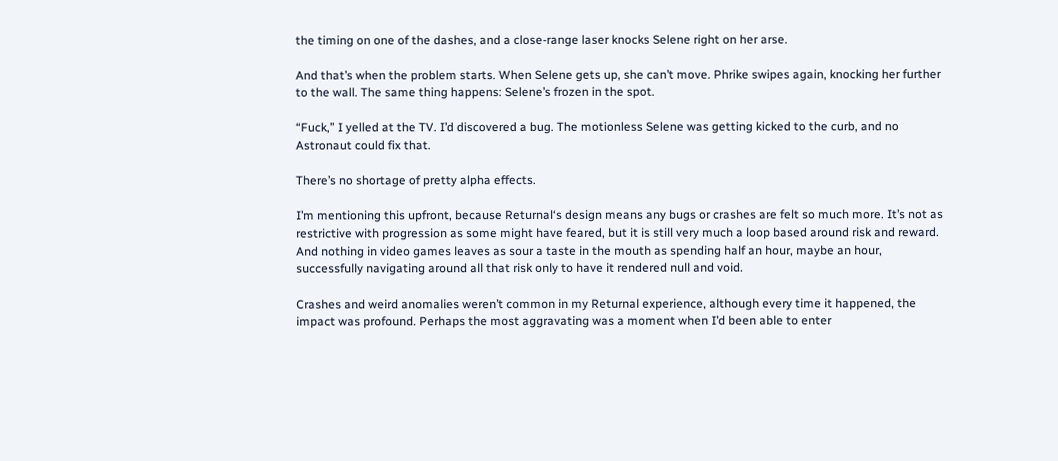the timing on one of the dashes, and a close-range laser knocks Selene right on her arse.

And that’s when the problem starts. When Selene gets up, she can’t move. Phrike swipes again, knocking her further to the wall. The same thing happens: Selene’s frozen in the spot.

“Fuck,” I yelled at the TV. I’d discovered a bug. The motionless Selene was getting kicked to the curb, and no Astronaut could fix that.

There’s no shortage of pretty alpha effects.

I’m mentioning this upfront, because Returnal‘s design means any bugs or crashes are felt so much more. It’s not as restrictive with progression as some might have feared, but it is still very much a loop based around risk and reward. And nothing in video games leaves as sour a taste in the mouth as spending half an hour, maybe an hour, successfully navigating around all that risk only to have it rendered null and void.

Crashes and weird anomalies weren’t common in my Returnal experience, although every time it happened, the impact was profound. Perhaps the most aggravating was a moment when I’d been able to enter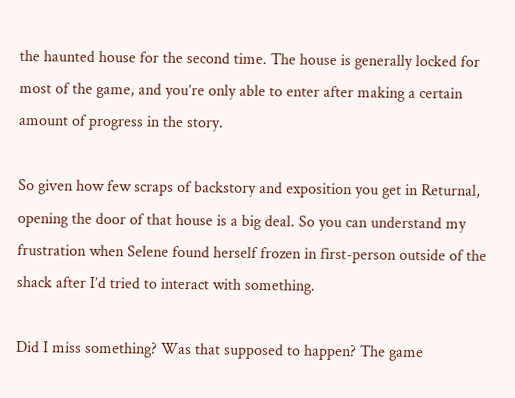the haunted house for the second time. The house is generally locked for most of the game, and you’re only able to enter after making a certain amount of progress in the story.

So given how few scraps of backstory and exposition you get in Returnal, opening the door of that house is a big deal. So you can understand my frustration when Selene found herself frozen in first-person outside of the shack after I’d tried to interact with something.

Did I miss something? Was that supposed to happen? The game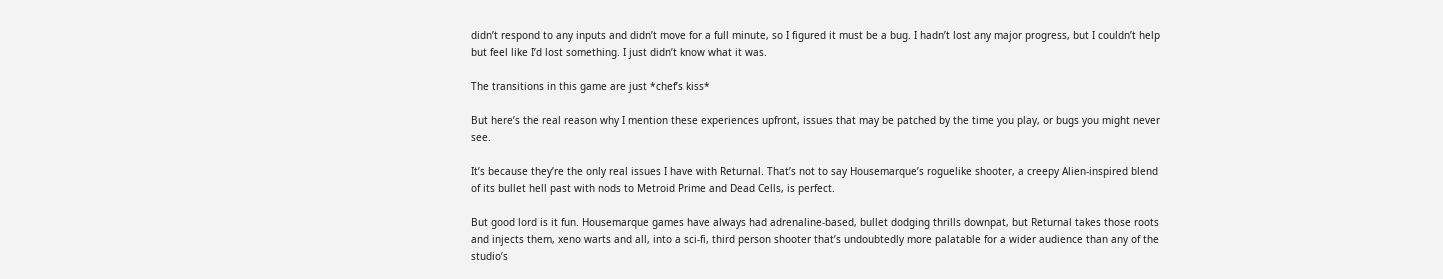didn’t respond to any inputs and didn’t move for a full minute, so I figured it must be a bug. I hadn’t lost any major progress, but I couldn’t help but feel like I’d lost something. I just didn’t know what it was.

The transitions in this game are just *chef’s kiss*

But here’s the real reason why I mention these experiences upfront, issues that may be patched by the time you play, or bugs you might never see.

It’s because they’re the only real issues I have with Returnal. That’s not to say Housemarque’s roguelike shooter, a creepy Alien-inspired blend of its bullet hell past with nods to Metroid Prime and Dead Cells, is perfect.

But good lord is it fun. Housemarque games have always had adrenaline-based, bullet dodging thrills downpat, but Returnal takes those roots and injects them, xeno warts and all, into a sci-fi, third person shooter that’s undoubtedly more palatable for a wider audience than any of the studio’s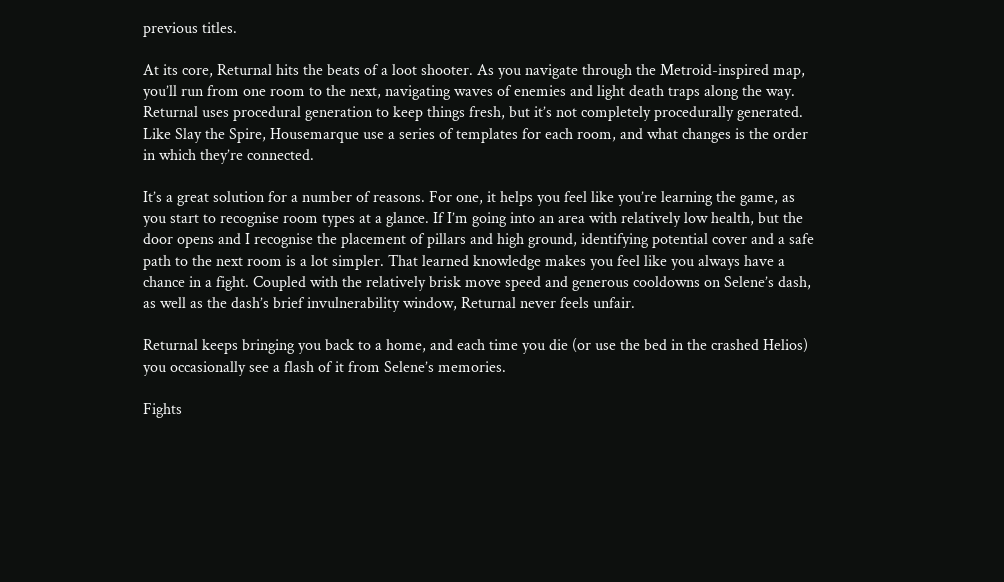previous titles.

At its core, Returnal hits the beats of a loot shooter. As you navigate through the Metroid-inspired map, you’ll run from one room to the next, navigating waves of enemies and light death traps along the way. Returnal uses procedural generation to keep things fresh, but it’s not completely procedurally generated. Like Slay the Spire, Housemarque use a series of templates for each room, and what changes is the order in which they’re connected.

It’s a great solution for a number of reasons. For one, it helps you feel like you’re learning the game, as you start to recognise room types at a glance. If I’m going into an area with relatively low health, but the door opens and I recognise the placement of pillars and high ground, identifying potential cover and a safe path to the next room is a lot simpler. That learned knowledge makes you feel like you always have a chance in a fight. Coupled with the relatively brisk move speed and generous cooldowns on Selene’s dash, as well as the dash’s brief invulnerability window, Returnal never feels unfair.

Returnal keeps bringing you back to a home, and each time you die (or use the bed in the crashed Helios) you occasionally see a flash of it from Selene’s memories.

Fights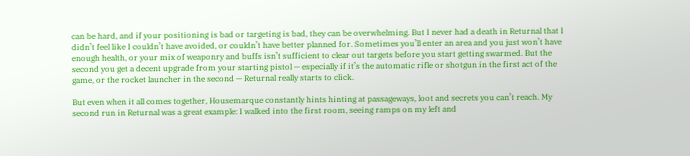can be hard, and if your positioning is bad or targeting is bad, they can be overwhelming. But I never had a death in Returnal that I didn’t feel like I couldn’t have avoided, or couldn’t have better planned for. Sometimes you’ll enter an area and you just won’t have enough health, or your mix of weaponry and buffs isn’t sufficient to clear out targets before you start getting swarmed. But the second you get a decent upgrade from your starting pistol — especially if it’s the automatic rifle or shotgun in the first act of the game, or the rocket launcher in the second — Returnal really starts to click.

But even when it all comes together, Housemarque constantly hints hinting at passageways, loot and secrets you can’t reach. My second run in Returnal was a great example: I walked into the first room, seeing ramps on my left and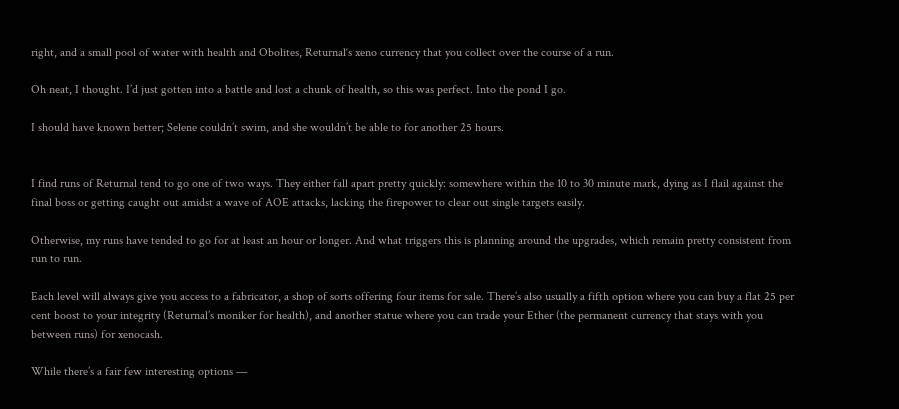right, and a small pool of water with health and Obolites, Returnal‘s xeno currency that you collect over the course of a run.

Oh neat, I thought. I’d just gotten into a battle and lost a chunk of health, so this was perfect. Into the pond I go.

I should have known better; Selene couldn’t swim, and she wouldn’t be able to for another 25 hours.


I find runs of Returnal tend to go one of two ways. They either fall apart pretty quickly: somewhere within the 10 to 30 minute mark, dying as I flail against the final boss or getting caught out amidst a wave of AOE attacks, lacking the firepower to clear out single targets easily.

Otherwise, my runs have tended to go for at least an hour or longer. And what triggers this is planning around the upgrades, which remain pretty consistent from run to run.

Each level will always give you access to a fabricator, a shop of sorts offering four items for sale. There’s also usually a fifth option where you can buy a flat 25 per cent boost to your integrity (Returnal’s moniker for health), and another statue where you can trade your Ether (the permanent currency that stays with you between runs) for xenocash.

While there’s a fair few interesting options —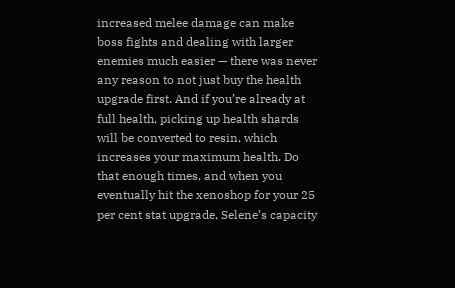increased melee damage can make boss fights and dealing with larger enemies much easier — there was never any reason to not just buy the health upgrade first. And if you’re already at full health, picking up health shards will be converted to resin, which increases your maximum health. Do that enough times, and when you eventually hit the xenoshop for your 25 per cent stat upgrade, Selene’s capacity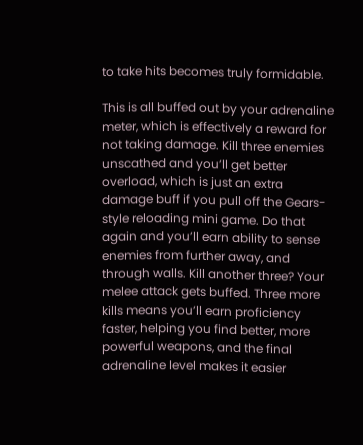to take hits becomes truly formidable.

This is all buffed out by your adrenaline meter, which is effectively a reward for not taking damage. Kill three enemies unscathed and you’ll get better overload, which is just an extra damage buff if you pull off the Gears-style reloading mini game. Do that again and you’ll earn ability to sense enemies from further away, and through walls. Kill another three? Your melee attack gets buffed. Three more kills means you’ll earn proficiency faster, helping you find better, more powerful weapons, and the final adrenaline level makes it easier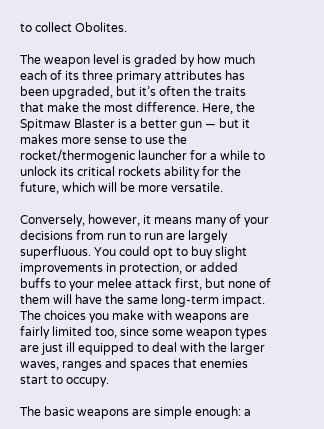to collect Obolites.

The weapon level is graded by how much each of its three primary attributes has been upgraded, but it’s often the traits that make the most difference. Here, the Spitmaw Blaster is a better gun — but it makes more sense to use the rocket/thermogenic launcher for a while to unlock its critical rockets ability for the future, which will be more versatile.

Conversely, however, it means many of your decisions from run to run are largely superfluous. You could opt to buy slight improvements in protection, or added buffs to your melee attack first, but none of them will have the same long-term impact. The choices you make with weapons are fairly limited too, since some weapon types are just ill equipped to deal with the larger waves, ranges and spaces that enemies start to occupy.

The basic weapons are simple enough: a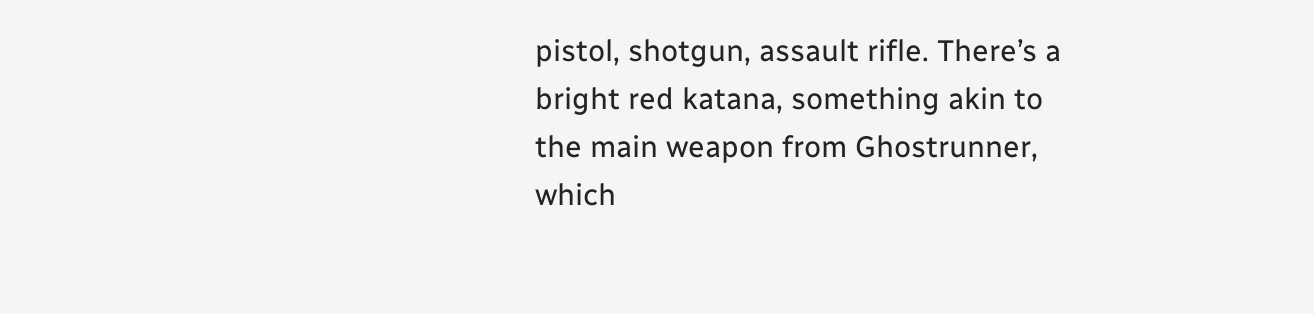pistol, shotgun, assault rifle. There’s a bright red katana, something akin to the main weapon from Ghostrunner, which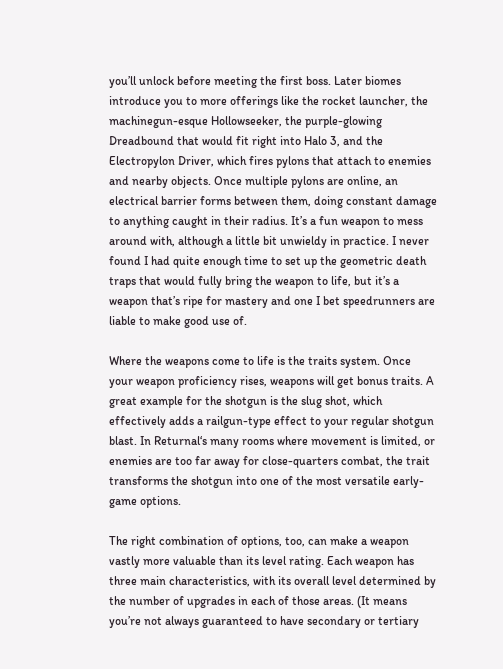you’ll unlock before meeting the first boss. Later biomes introduce you to more offerings like the rocket launcher, the machinegun-esque Hollowseeker, the purple-glowing Dreadbound that would fit right into Halo 3, and the Electropylon Driver, which fires pylons that attach to enemies and nearby objects. Once multiple pylons are online, an electrical barrier forms between them, doing constant damage to anything caught in their radius. It’s a fun weapon to mess around with, although a little bit unwieldy in practice. I never found I had quite enough time to set up the geometric death traps that would fully bring the weapon to life, but it’s a weapon that’s ripe for mastery and one I bet speedrunners are liable to make good use of.

Where the weapons come to life is the traits system. Once your weapon proficiency rises, weapons will get bonus traits. A great example for the shotgun is the slug shot, which effectively adds a railgun-type effect to your regular shotgun blast. In Returnal‘s many rooms where movement is limited, or enemies are too far away for close-quarters combat, the trait transforms the shotgun into one of the most versatile early-game options.

The right combination of options, too, can make a weapon vastly more valuable than its level rating. Each weapon has three main characteristics, with its overall level determined by the number of upgrades in each of those areas. (It means you’re not always guaranteed to have secondary or tertiary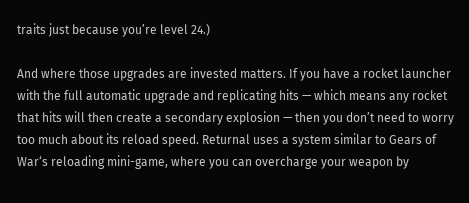traits just because you’re level 24.)

And where those upgrades are invested matters. If you have a rocket launcher with the full automatic upgrade and replicating hits — which means any rocket that hits will then create a secondary explosion — then you don’t need to worry too much about its reload speed. Returnal uses a system similar to Gears of War‘s reloading mini-game, where you can overcharge your weapon by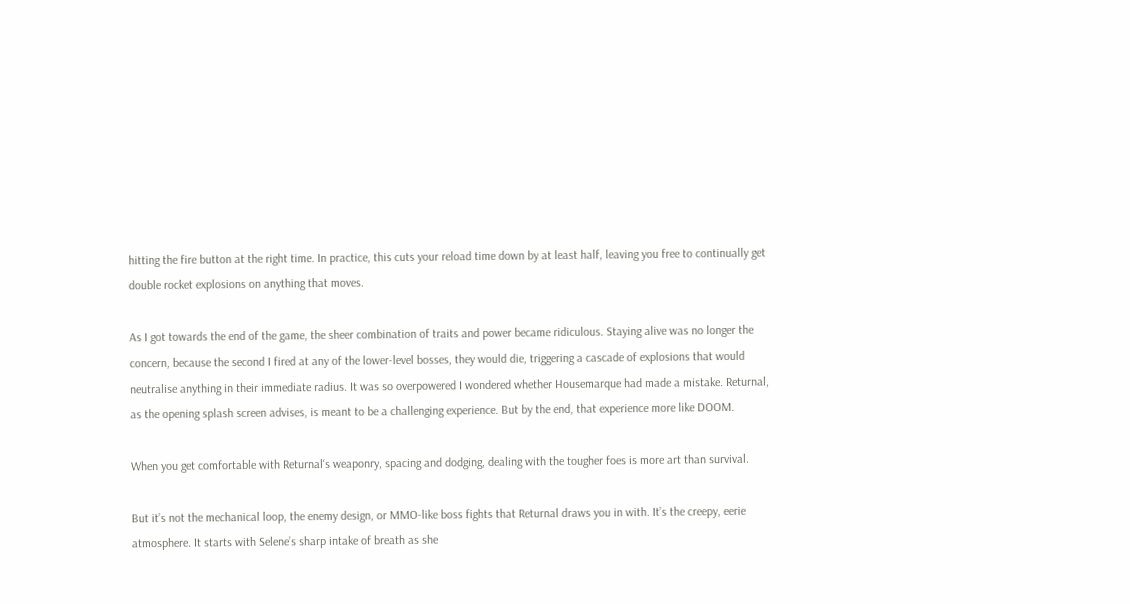hitting the fire button at the right time. In practice, this cuts your reload time down by at least half, leaving you free to continually get double rocket explosions on anything that moves.

As I got towards the end of the game, the sheer combination of traits and power became ridiculous. Staying alive was no longer the concern, because the second I fired at any of the lower-level bosses, they would die, triggering a cascade of explosions that would neutralise anything in their immediate radius. It was so overpowered I wondered whether Housemarque had made a mistake. Returnal, as the opening splash screen advises, is meant to be a challenging experience. But by the end, that experience more like DOOM.

When you get comfortable with Returnal‘s weaponry, spacing and dodging, dealing with the tougher foes is more art than survival.

But it’s not the mechanical loop, the enemy design, or MMO-like boss fights that Returnal draws you in with. It’s the creepy, eerie atmosphere. It starts with Selene’s sharp intake of breath as she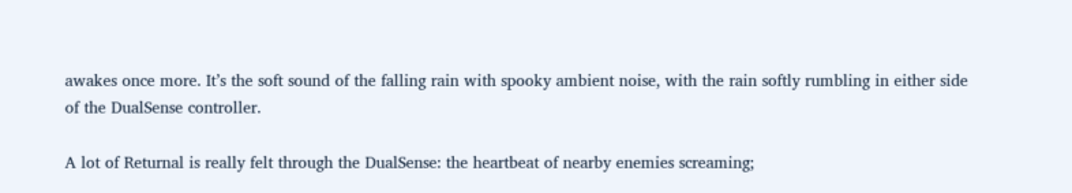awakes once more. It’s the soft sound of the falling rain with spooky ambient noise, with the rain softly rumbling in either side of the DualSense controller.

A lot of Returnal is really felt through the DualSense: the heartbeat of nearby enemies screaming;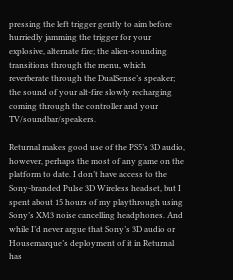pressing the left trigger gently to aim before hurriedly jamming the trigger for your explosive, alternate fire; the alien-sounding transitions through the menu, which reverberate through the DualSense’s speaker; the sound of your alt-fire slowly recharging coming through the controller and your TV/soundbar/speakers.

Returnal makes good use of the PS5’s 3D audio, however, perhaps the most of any game on the platform to date. I don’t have access to the Sony-branded Pulse 3D Wireless headset, but I spent about 15 hours of my playthrough using Sony’s XM3 noise cancelling headphones. And while I’d never argue that Sony’s 3D audio or Housemarque’s deployment of it in Returnal has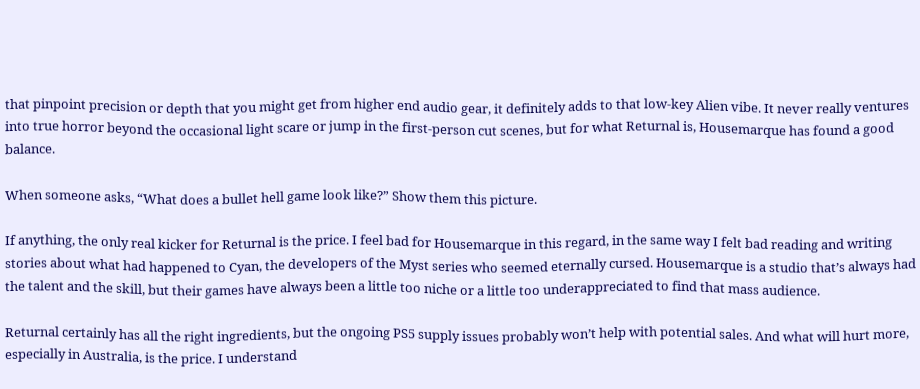that pinpoint precision or depth that you might get from higher end audio gear, it definitely adds to that low-key Alien vibe. It never really ventures into true horror beyond the occasional light scare or jump in the first-person cut scenes, but for what Returnal is, Housemarque has found a good balance.

When someone asks, “What does a bullet hell game look like?” Show them this picture.

If anything, the only real kicker for Returnal is the price. I feel bad for Housemarque in this regard, in the same way I felt bad reading and writing stories about what had happened to Cyan, the developers of the Myst series who seemed eternally cursed. Housemarque is a studio that’s always had the talent and the skill, but their games have always been a little too niche or a little too underappreciated to find that mass audience.

Returnal certainly has all the right ingredients, but the ongoing PS5 supply issues probably won’t help with potential sales. And what will hurt more, especially in Australia, is the price. I understand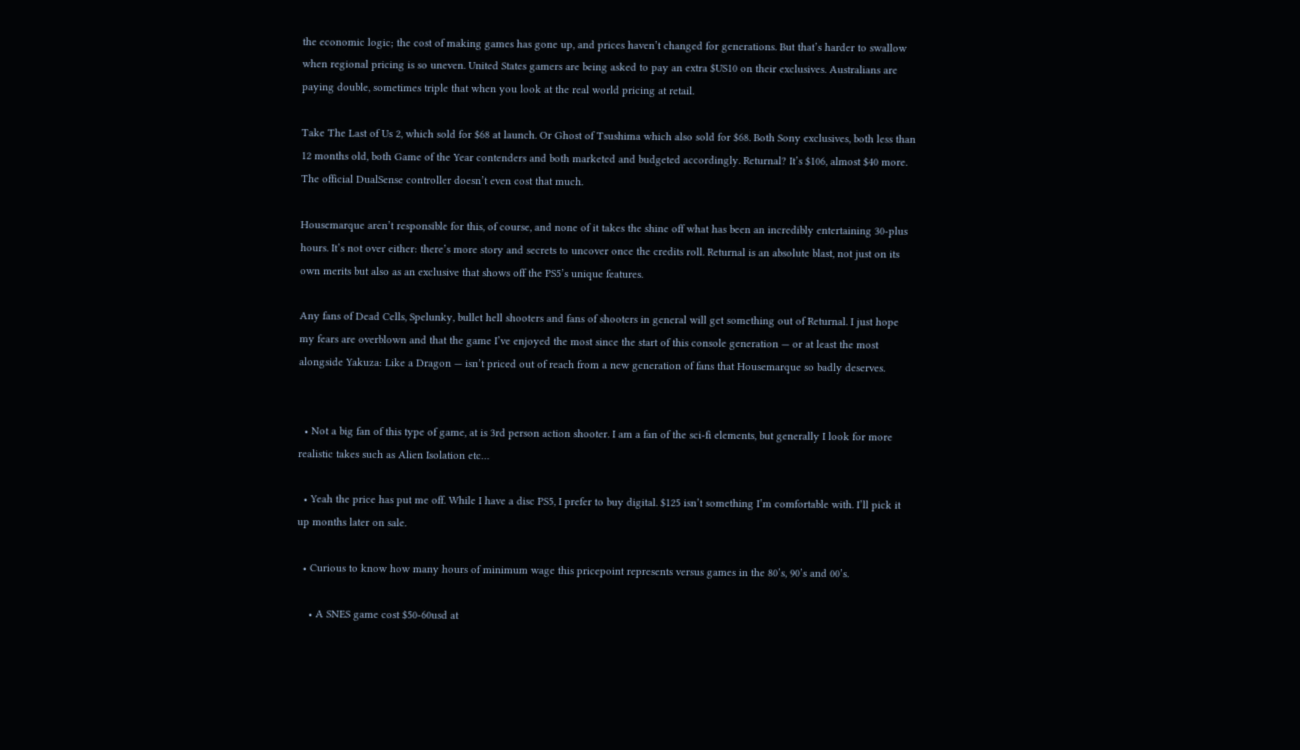the economic logic; the cost of making games has gone up, and prices haven’t changed for generations. But that’s harder to swallow when regional pricing is so uneven. United States gamers are being asked to pay an extra $US10 on their exclusives. Australians are paying double, sometimes triple that when you look at the real world pricing at retail.

Take The Last of Us 2, which sold for $68 at launch. Or Ghost of Tsushima which also sold for $68. Both Sony exclusives, both less than 12 months old, both Game of the Year contenders and both marketed and budgeted accordingly. Returnal? It’s $106, almost $40 more. The official DualSense controller doesn’t even cost that much.

Housemarque aren’t responsible for this, of course, and none of it takes the shine off what has been an incredibly entertaining 30-plus hours. It’s not over either: there’s more story and secrets to uncover once the credits roll. Returnal is an absolute blast, not just on its own merits but also as an exclusive that shows off the PS5’s unique features.

Any fans of Dead Cells, Spelunky, bullet hell shooters and fans of shooters in general will get something out of Returnal. I just hope my fears are overblown and that the game I’ve enjoyed the most since the start of this console generation — or at least the most alongside Yakuza: Like a Dragon — isn’t priced out of reach from a new generation of fans that Housemarque so badly deserves.


  • Not a big fan of this type of game, at is 3rd person action shooter. I am a fan of the sci-fi elements, but generally I look for more realistic takes such as Alien Isolation etc…

  • Yeah the price has put me off. While I have a disc PS5, I prefer to buy digital. $125 isn’t something I’m comfortable with. I’ll pick it up months later on sale.

  • Curious to know how many hours of minimum wage this pricepoint represents versus games in the 80’s, 90’s and 00’s.

    • A SNES game cost $50-60usd at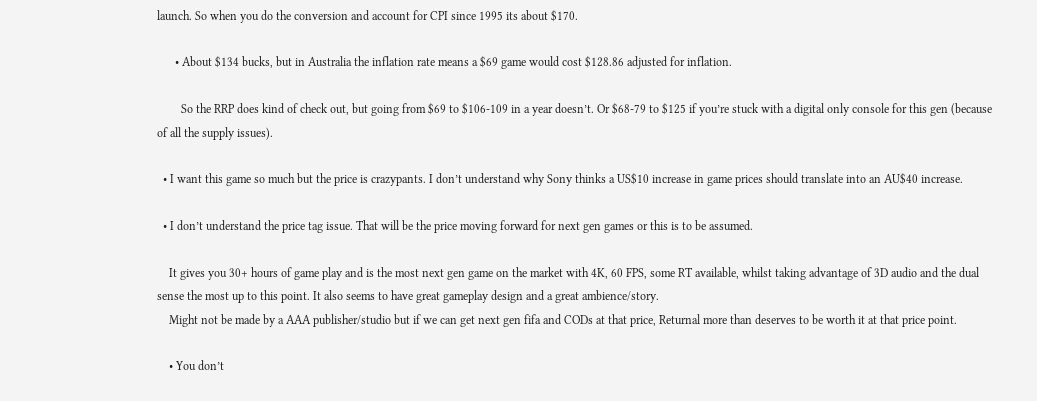launch. So when you do the conversion and account for CPI since 1995 its about $170.

      • About $134 bucks, but in Australia the inflation rate means a $69 game would cost $128.86 adjusted for inflation.

        So the RRP does kind of check out, but going from $69 to $106-109 in a year doesn’t. Or $68-79 to $125 if you’re stuck with a digital only console for this gen (because of all the supply issues).

  • I want this game so much but the price is crazypants. I don’t understand why Sony thinks a US$10 increase in game prices should translate into an AU$40 increase.

  • I don’t understand the price tag issue. That will be the price moving forward for next gen games or this is to be assumed.

    It gives you 30+ hours of game play and is the most next gen game on the market with 4K, 60 FPS, some RT available, whilst taking advantage of 3D audio and the dual sense the most up to this point. It also seems to have great gameplay design and a great ambience/story.
    Might not be made by a AAA publisher/studio but if we can get next gen fifa and CODs at that price, Returnal more than deserves to be worth it at that price point.

    • You don’t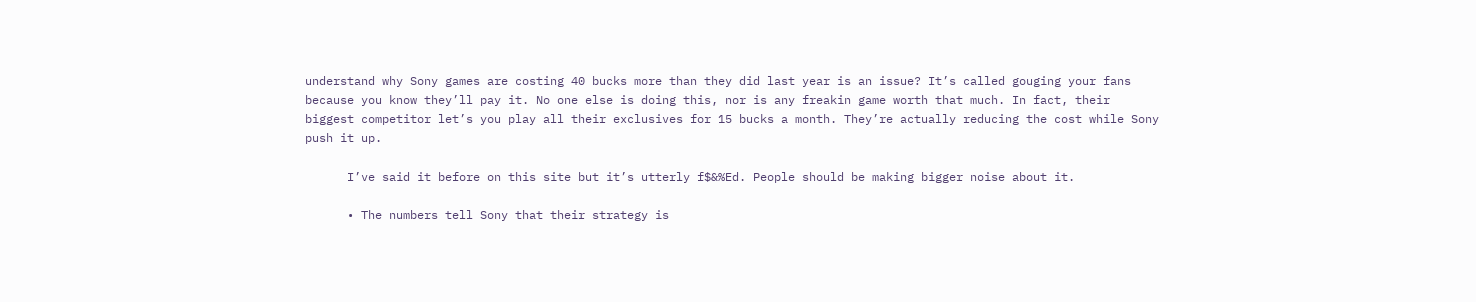understand why Sony games are costing 40 bucks more than they did last year is an issue? It’s called gouging your fans because you know they’ll pay it. No one else is doing this, nor is any freakin game worth that much. In fact, their biggest competitor let’s you play all their exclusives for 15 bucks a month. They’re actually reducing the cost while Sony push it up.

      I’ve said it before on this site but it’s utterly f$&%Ed. People should be making bigger noise about it.

      • The numbers tell Sony that their strategy is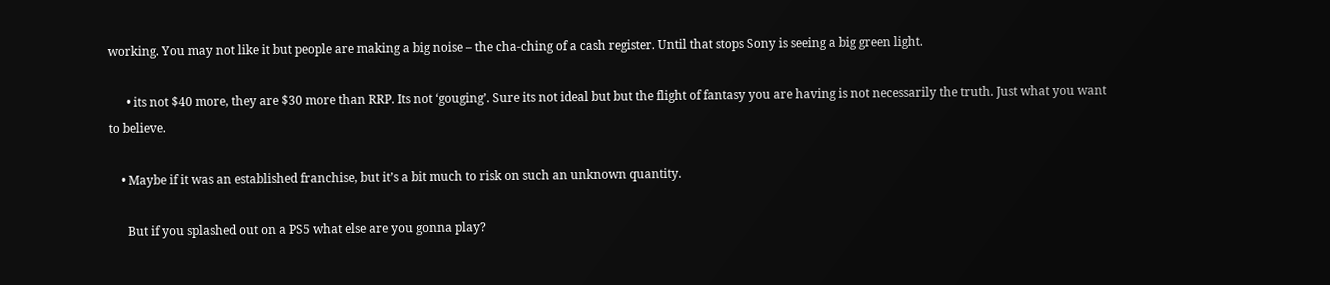working. You may not like it but people are making a big noise – the cha-ching of a cash register. Until that stops Sony is seeing a big green light.

      • its not $40 more, they are $30 more than RRP. Its not ‘gouging’. Sure its not ideal but but the flight of fantasy you are having is not necessarily the truth. Just what you want to believe.

    • Maybe if it was an established franchise, but it’s a bit much to risk on such an unknown quantity.

      But if you splashed out on a PS5 what else are you gonna play?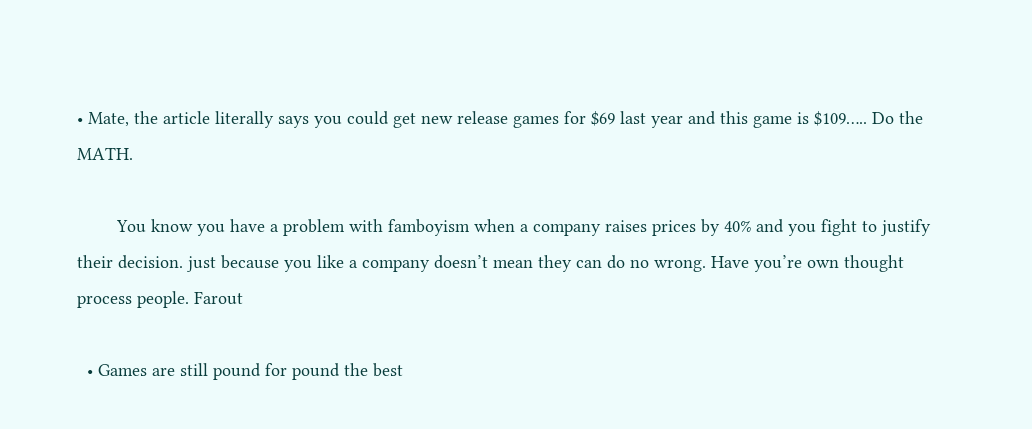• Mate, the article literally says you could get new release games for $69 last year and this game is $109….. Do the MATH.

        You know you have a problem with famboyism when a company raises prices by 40% and you fight to justify their decision. just because you like a company doesn’t mean they can do no wrong. Have you’re own thought process people. Farout

  • Games are still pound for pound the best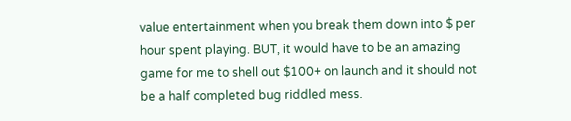value entertainment when you break them down into $ per hour spent playing. BUT, it would have to be an amazing game for me to shell out $100+ on launch and it should not be a half completed bug riddled mess.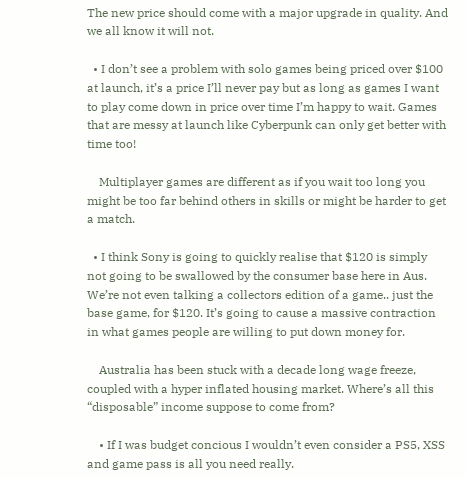The new price should come with a major upgrade in quality. And we all know it will not.

  • I don’t see a problem with solo games being priced over $100 at launch, it’s a price I’ll never pay but as long as games I want to play come down in price over time I’m happy to wait. Games that are messy at launch like Cyberpunk can only get better with time too!

    Multiplayer games are different as if you wait too long you might be too far behind others in skills or might be harder to get a match.

  • I think Sony is going to quickly realise that $120 is simply not going to be swallowed by the consumer base here in Aus. We’re not even talking a collectors edition of a game.. just the base game, for $120. It’s going to cause a massive contraction in what games people are willing to put down money for.

    Australia has been stuck with a decade long wage freeze, coupled with a hyper inflated housing market. Where’s all this “disposable” income suppose to come from?

    • If I was budget concious I wouldn’t even consider a PS5, XSS and game pass is all you need really.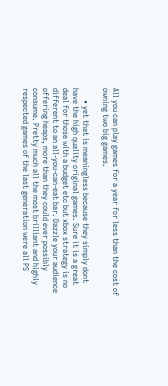All you can play games for a year for less than the cost of owning two big games.

      • yet that is meaningless because they simply dont have the high quality original games. Sure it is a great deal for those with a budget etc but xbox strategy is no different to an all-you-can-eat bar. Dazzle your audience offering heaps, more than they could ever possibly consume. Pretty much all the most brilliant and highly respected games of the last generation were all PS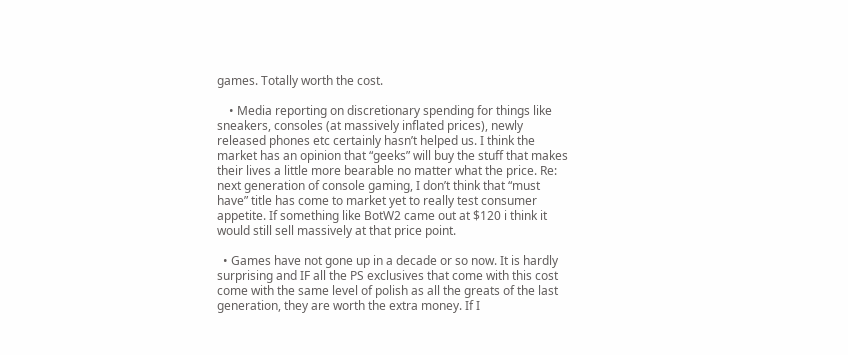games. Totally worth the cost.

    • Media reporting on discretionary spending for things like sneakers, consoles (at massively inflated prices), newly released phones etc certainly hasn’t helped us. I think the market has an opinion that “geeks” will buy the stuff that makes their lives a little more bearable no matter what the price. Re: next generation of console gaming, I don’t think that “must have” title has come to market yet to really test consumer appetite. If something like BotW2 came out at $120 i think it would still sell massively at that price point.

  • Games have not gone up in a decade or so now. It is hardly surprising and IF all the PS exclusives that come with this cost come with the same level of polish as all the greats of the last generation, they are worth the extra money. If I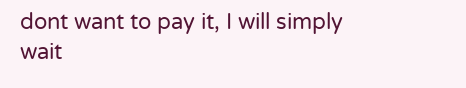dont want to pay it, I will simply wait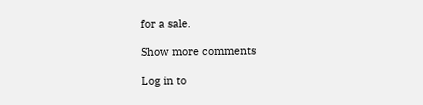for a sale.

Show more comments

Log in to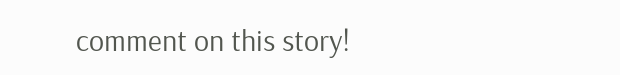comment on this story!